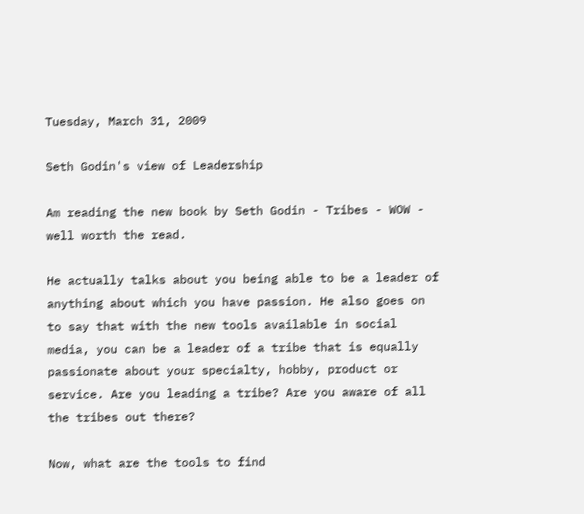Tuesday, March 31, 2009

Seth Godin's view of Leadership

Am reading the new book by Seth Godin - Tribes - WOW - well worth the read.

He actually talks about you being able to be a leader of anything about which you have passion. He also goes on to say that with the new tools available in social media, you can be a leader of a tribe that is equally passionate about your specialty, hobby, product or service. Are you leading a tribe? Are you aware of all the tribes out there?

Now, what are the tools to find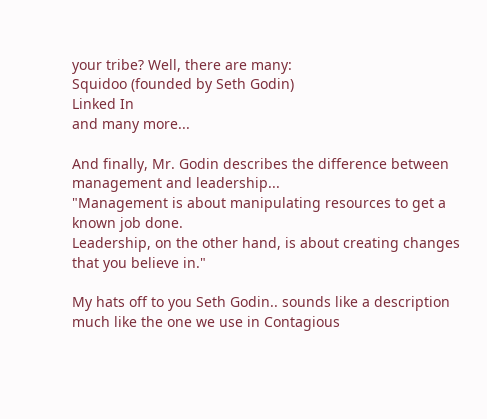your tribe? Well, there are many:
Squidoo (founded by Seth Godin)
Linked In
and many more...

And finally, Mr. Godin describes the difference between management and leadership...
"Management is about manipulating resources to get a known job done.
Leadership, on the other hand, is about creating changes that you believe in."

My hats off to you Seth Godin.. sounds like a description much like the one we use in Contagious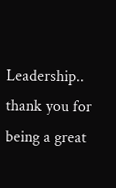Leadership.. thank you for being a great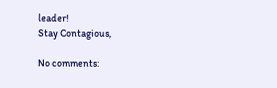leader!
Stay Contagious,

No comments: